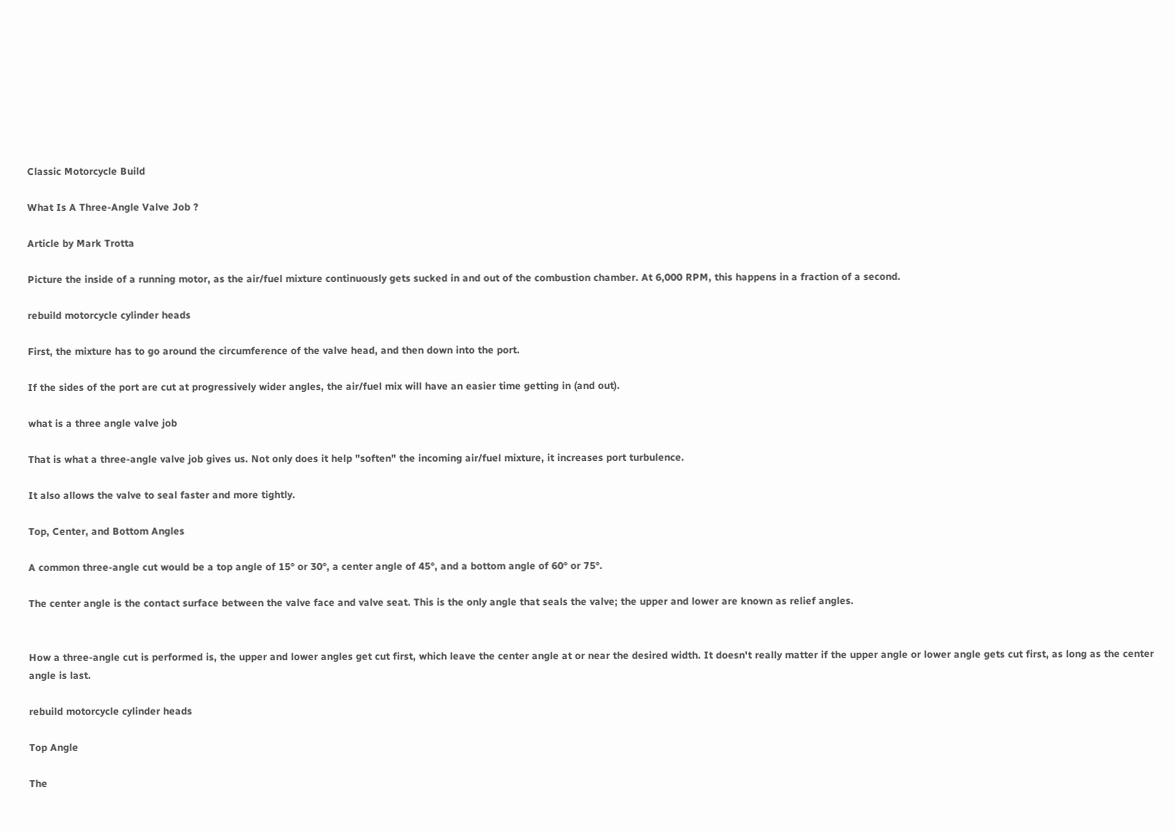Classic Motorcycle Build

What Is A Three-Angle Valve Job ?

Article by Mark Trotta

Picture the inside of a running motor, as the air/fuel mixture continuously gets sucked in and out of the combustion chamber. At 6,000 RPM, this happens in a fraction of a second.

rebuild motorcycle cylinder heads

First, the mixture has to go around the circumference of the valve head, and then down into the port.

If the sides of the port are cut at progressively wider angles, the air/fuel mix will have an easier time getting in (and out).

what is a three angle valve job

That is what a three-angle valve job gives us. Not only does it help "soften" the incoming air/fuel mixture, it increases port turbulence.

It also allows the valve to seal faster and more tightly.

Top, Center, and Bottom Angles

A common three-angle cut would be a top angle of 15° or 30°, a center angle of 45°, and a bottom angle of 60° or 75°.

The center angle is the contact surface between the valve face and valve seat. This is the only angle that seals the valve; the upper and lower are known as relief angles.


How a three-angle cut is performed is, the upper and lower angles get cut first, which leave the center angle at or near the desired width. It doesn't really matter if the upper angle or lower angle gets cut first, as long as the center angle is last.

rebuild motorcycle cylinder heads

Top Angle

The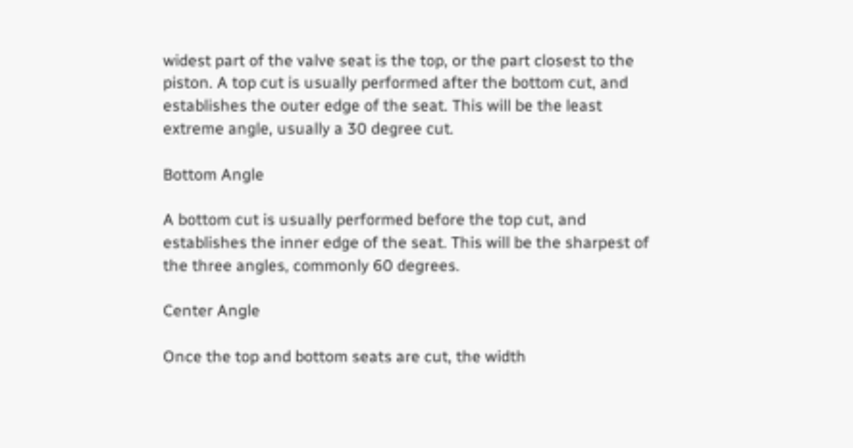widest part of the valve seat is the top, or the part closest to the piston. A top cut is usually performed after the bottom cut, and establishes the outer edge of the seat. This will be the least extreme angle, usually a 30 degree cut.

Bottom Angle

A bottom cut is usually performed before the top cut, and establishes the inner edge of the seat. This will be the sharpest of the three angles, commonly 60 degrees.

Center Angle

Once the top and bottom seats are cut, the width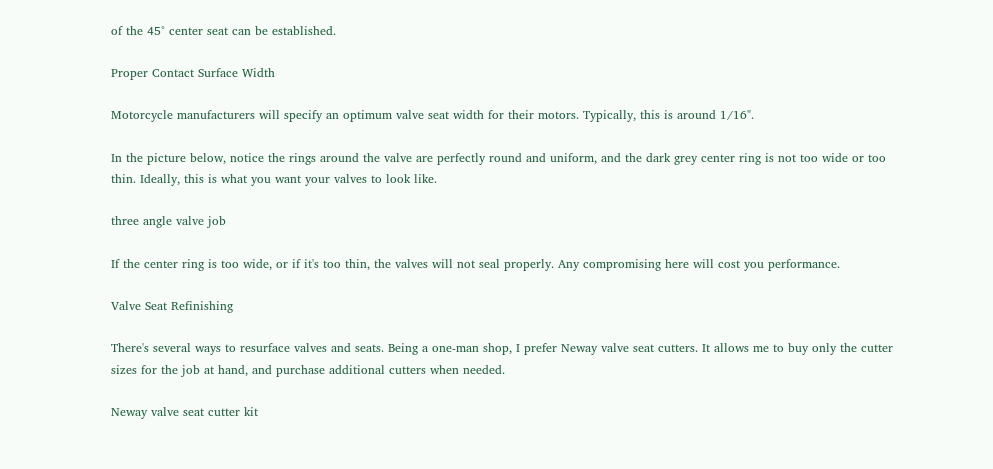of the 45° center seat can be established.

Proper Contact Surface Width

Motorcycle manufacturers will specify an optimum valve seat width for their motors. Typically, this is around 1/16".

In the picture below, notice the rings around the valve are perfectly round and uniform, and the dark grey center ring is not too wide or too thin. Ideally, this is what you want your valves to look like.

three angle valve job

If the center ring is too wide, or if it's too thin, the valves will not seal properly. Any compromising here will cost you performance.

Valve Seat Refinishing

There's several ways to resurface valves and seats. Being a one-man shop, I prefer Neway valve seat cutters. It allows me to buy only the cutter sizes for the job at hand, and purchase additional cutters when needed.

Neway valve seat cutter kit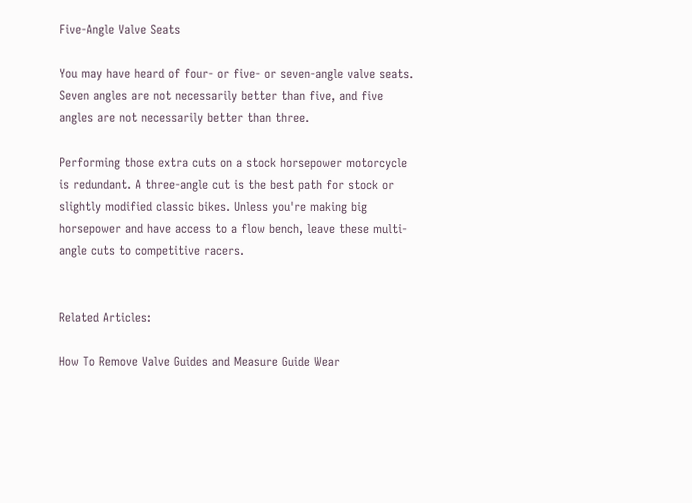Five-Angle Valve Seats

You may have heard of four- or five- or seven-angle valve seats. Seven angles are not necessarily better than five, and five angles are not necessarily better than three.

Performing those extra cuts on a stock horsepower motorcycle is redundant. A three-angle cut is the best path for stock or slightly modified classic bikes. Unless you're making big horsepower and have access to a flow bench, leave these multi-angle cuts to competitive racers.


Related Articles:

How To Remove Valve Guides and Measure Guide Wear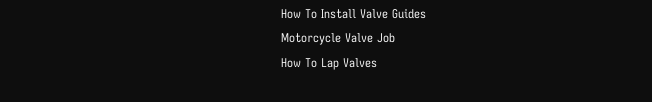How To Install Valve Guides
Motorcycle Valve Job
How To Lap Valves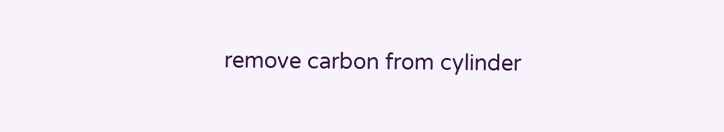remove carbon from cylinder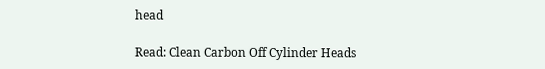head

Read: Clean Carbon Off Cylinder Heads